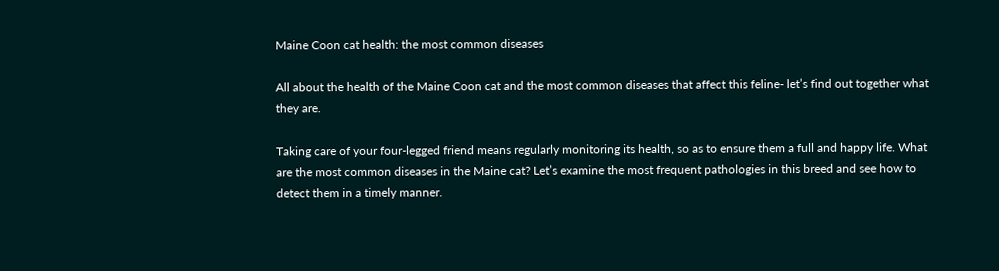Maine Coon cat health: the most common diseases

All about the health of the Maine Coon cat and the most common diseases that affect this feline- let’s find out together what they are.

Taking care of your four-legged friend means regularly monitoring its health, so as to ensure them a full and happy life. What are the most common diseases in the Maine cat? Let’s examine the most frequent pathologies in this breed and see how to detect them in a timely manner.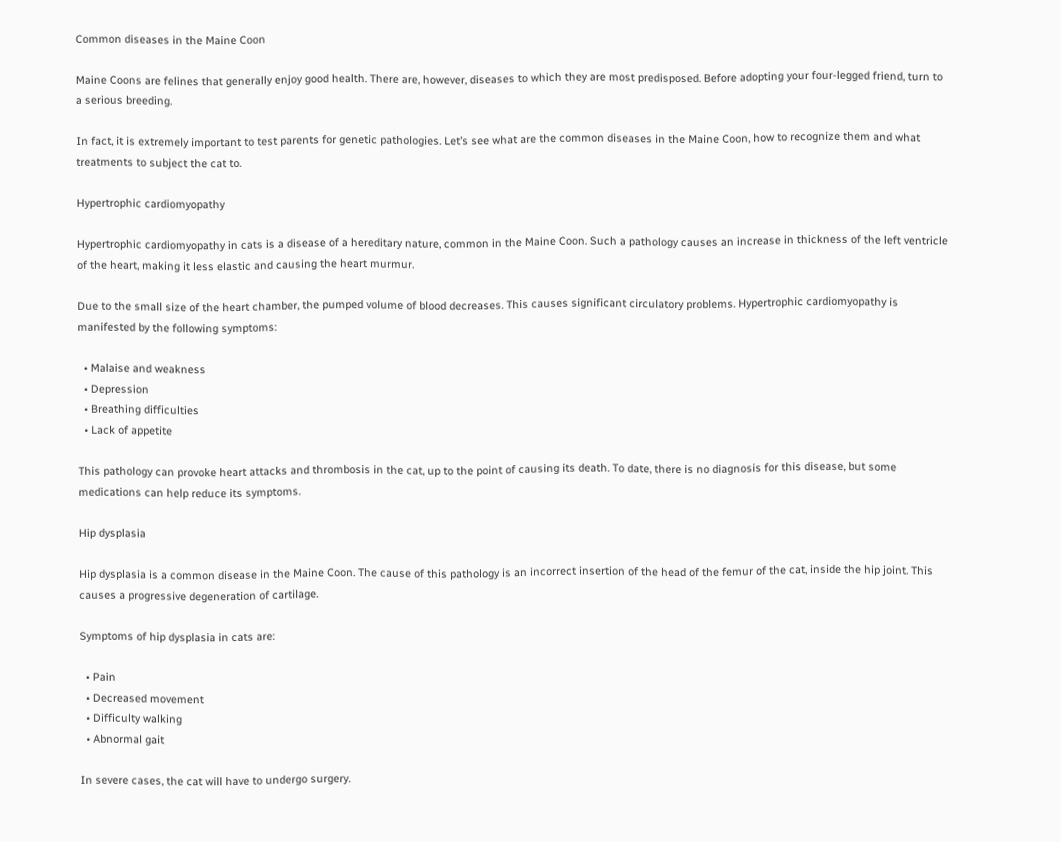Common diseases in the Maine Coon

Maine Coons are felines that generally enjoy good health. There are, however, diseases to which they are most predisposed. Before adopting your four-legged friend, turn to a serious breeding.

In fact, it is extremely important to test parents for genetic pathologies. Let’s see what are the common diseases in the Maine Coon, how to recognize them and what treatments to subject the cat to.

Hypertrophic cardiomyopathy

Hypertrophic cardiomyopathy in cats is a disease of a hereditary nature, common in the Maine Coon. Such a pathology causes an increase in thickness of the left ventricle of the heart, making it less elastic and causing the heart murmur.

Due to the small size of the heart chamber, the pumped volume of blood decreases. This causes significant circulatory problems. Hypertrophic cardiomyopathy is manifested by the following symptoms:

  • Malaise and weakness
  • Depression
  • Breathing difficulties
  • Lack of appetite

This pathology can provoke heart attacks and thrombosis in the cat, up to the point of causing its death. To date, there is no diagnosis for this disease, but some medications can help reduce its symptoms.

Hip dysplasia

Hip dysplasia is a common disease in the Maine Coon. The cause of this pathology is an incorrect insertion of the head of the femur of the cat, inside the hip joint. This causes a progressive degeneration of cartilage.

Symptoms of hip dysplasia in cats are:

  • Pain
  • Decreased movement
  • Difficulty walking
  • Abnormal gait

In severe cases, the cat will have to undergo surgery.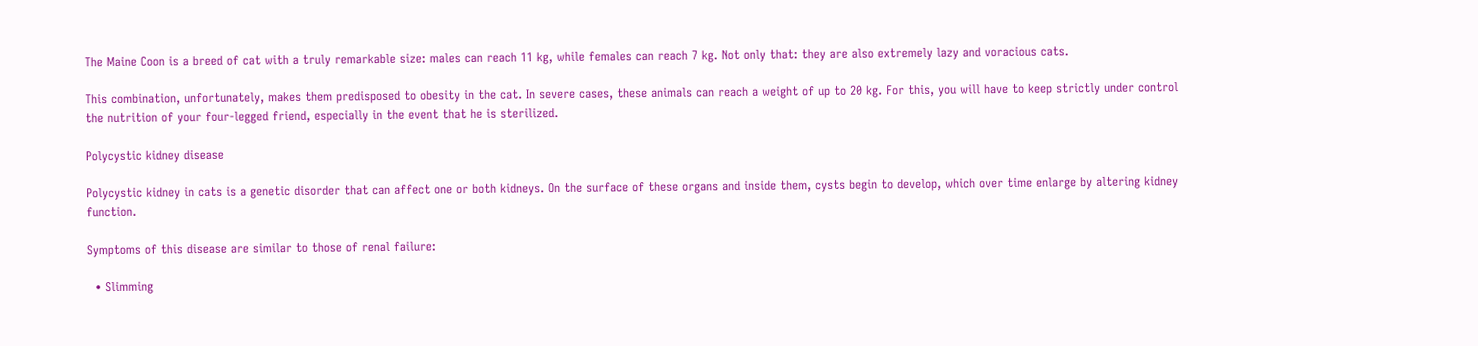The Maine Coon is a breed of cat with a truly remarkable size: males can reach 11 kg, while females can reach 7 kg. Not only that: they are also extremely lazy and voracious cats.

This combination, unfortunately, makes them predisposed to obesity in the cat. In severe cases, these animals can reach a weight of up to 20 kg. For this, you will have to keep strictly under control the nutrition of your four-legged friend, especially in the event that he is sterilized.

Polycystic kidney disease

Polycystic kidney in cats is a genetic disorder that can affect one or both kidneys. On the surface of these organs and inside them, cysts begin to develop, which over time enlarge by altering kidney function.

Symptoms of this disease are similar to those of renal failure:

  • Slimming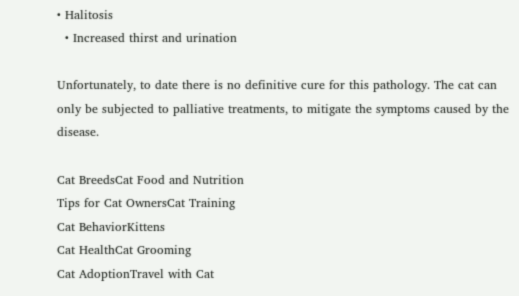• Halitosis
  • Increased thirst and urination

Unfortunately, to date there is no definitive cure for this pathology. The cat can only be subjected to palliative treatments, to mitigate the symptoms caused by the disease.

Cat BreedsCat Food and Nutrition
Tips for Cat OwnersCat Training
Cat BehaviorKittens
Cat HealthCat Grooming
Cat AdoptionTravel with Cat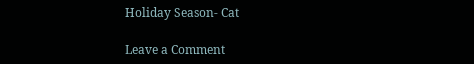Holiday Season- Cat

Leave a Comment